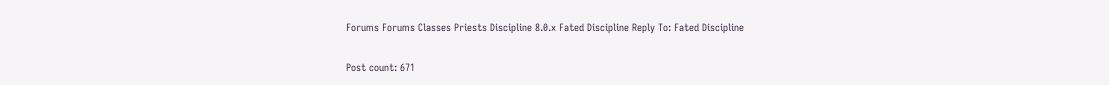Forums Forums Classes Priests Discipline 8.0.x Fated Discipline Reply To: Fated Discipline

Post count: 671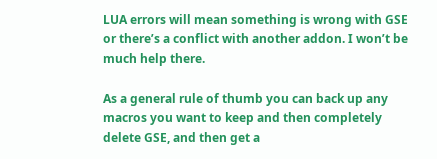LUA errors will mean something is wrong with GSE or there’s a conflict with another addon. I won’t be much help there.

As a general rule of thumb you can back up any macros you want to keep and then completely delete GSE, and then get a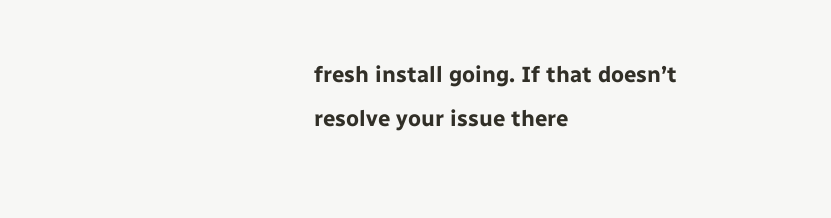fresh install going. If that doesn’t resolve your issue there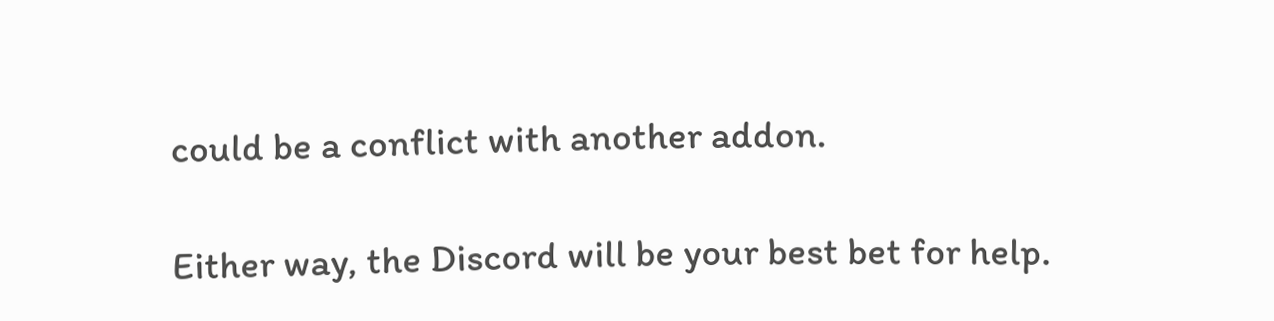could be a conflict with another addon.

Either way, the Discord will be your best bet for help.